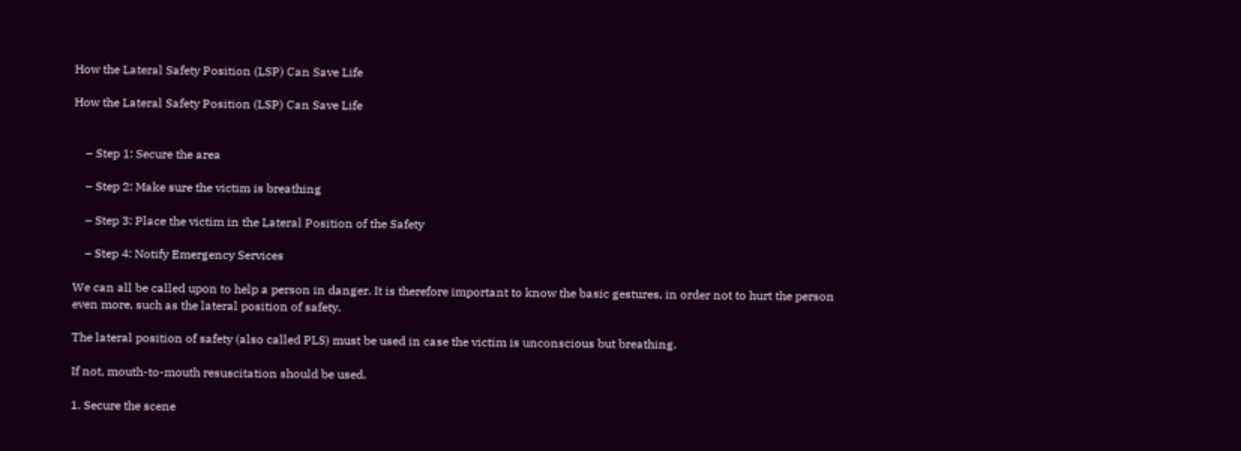How the Lateral Safety Position (LSP) Can Save Life

How the Lateral Safety Position (LSP) Can Save Life


    – Step 1: Secure the area

    – Step 2: Make sure the victim is breathing

    – Step 3: Place the victim in the Lateral Position of the Safety

    – Step 4: Notify Emergency Services

We can all be called upon to help a person in danger. It is therefore important to know the basic gestures, in order not to hurt the person even more, such as the lateral position of safety.

The lateral position of safety (also called PLS) must be used in case the victim is unconscious but breathing.

If not, mouth-to-mouth resuscitation should be used.

1. Secure the scene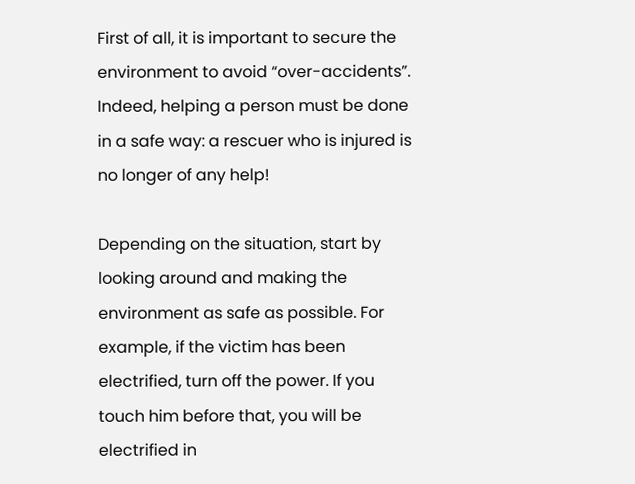First of all, it is important to secure the environment to avoid “over-accidents”. Indeed, helping a person must be done in a safe way: a rescuer who is injured is no longer of any help!

Depending on the situation, start by looking around and making the environment as safe as possible. For example, if the victim has been electrified, turn off the power. If you touch him before that, you will be electrified in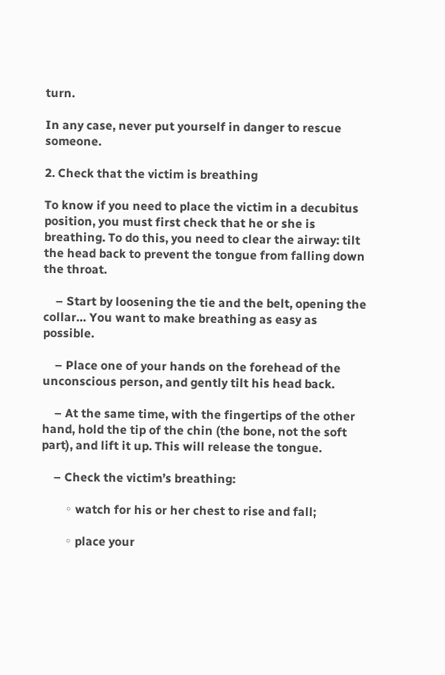turn.

In any case, never put yourself in danger to rescue someone.

2. Check that the victim is breathing

To know if you need to place the victim in a decubitus position, you must first check that he or she is breathing. To do this, you need to clear the airway: tilt the head back to prevent the tongue from falling down the throat.

    – Start by loosening the tie and the belt, opening the collar… You want to make breathing as easy as possible.

    – Place one of your hands on the forehead of the unconscious person, and gently tilt his head back.

    – At the same time, with the fingertips of the other hand, hold the tip of the chin (the bone, not the soft part), and lift it up. This will release the tongue.

    – Check the victim’s breathing:

        ◦ watch for his or her chest to rise and fall;

        ◦ place your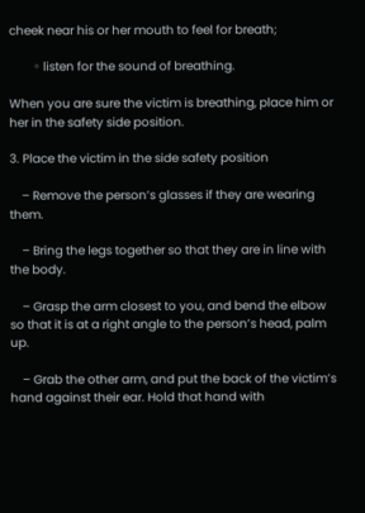cheek near his or her mouth to feel for breath;

        ◦ listen for the sound of breathing.

When you are sure the victim is breathing, place him or her in the safety side position.

3. Place the victim in the side safety position

    – Remove the person’s glasses if they are wearing them.

    – Bring the legs together so that they are in line with the body.

    – Grasp the arm closest to you, and bend the elbow so that it is at a right angle to the person’s head, palm up.

    – Grab the other arm, and put the back of the victim’s hand against their ear. Hold that hand with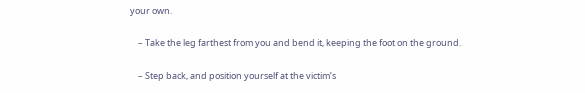your own.

    – Take the leg farthest from you and bend it, keeping the foot on the ground.

    – Step back, and position yourself at the victim’s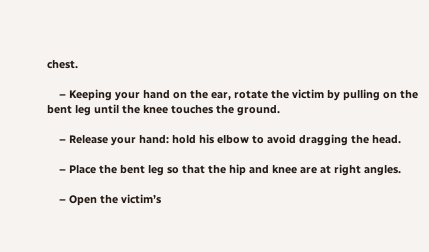chest.

    – Keeping your hand on the ear, rotate the victim by pulling on the bent leg until the knee touches the ground.

    – Release your hand: hold his elbow to avoid dragging the head.

    – Place the bent leg so that the hip and knee are at right angles.

    – Open the victim’s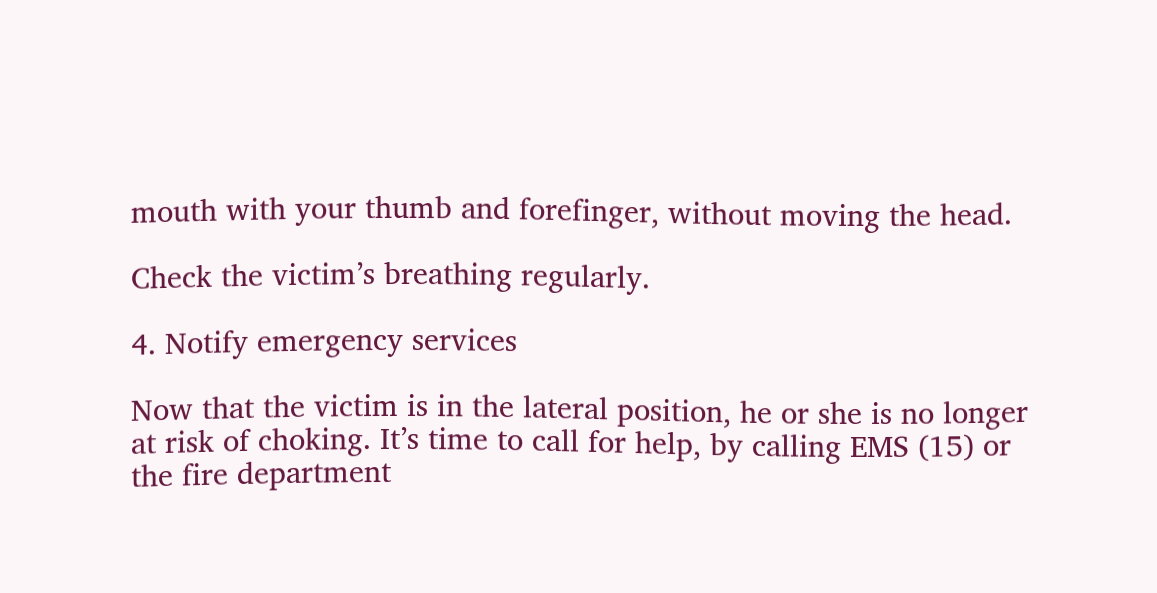mouth with your thumb and forefinger, without moving the head.

Check the victim’s breathing regularly.

4. Notify emergency services

Now that the victim is in the lateral position, he or she is no longer at risk of choking. It’s time to call for help, by calling EMS (15) or the fire department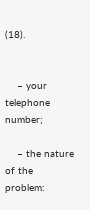(18).


    – your telephone number;

    – the nature of the problem: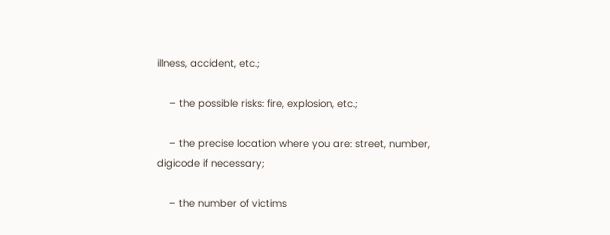illness, accident, etc.;

    – the possible risks: fire, explosion, etc.;

    – the precise location where you are: street, number, digicode if necessary;

    – the number of victims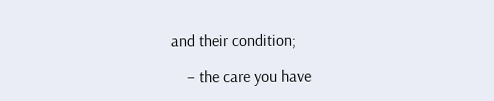and their condition;

    – the care you have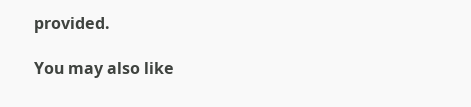provided.

You may also like